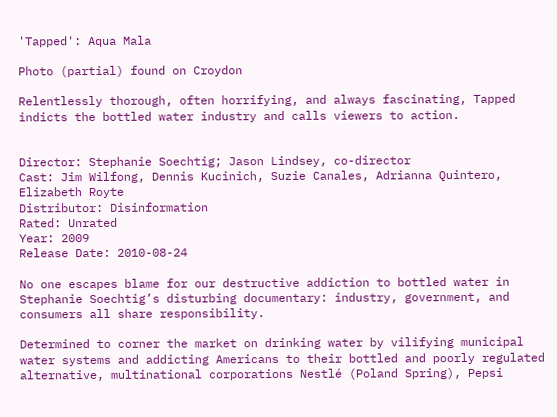'Tapped': Aqua Mala

Photo (partial) found on Croydon

Relentlessly thorough, often horrifying, and always fascinating, Tapped indicts the bottled water industry and calls viewers to action.


Director: Stephanie Soechtig; Jason Lindsey, co-director
Cast: Jim Wilfong, Dennis Kucinich, Suzie Canales, Adrianna Quintero, Elizabeth Royte
Distributor: Disinformation
Rated: Unrated
Year: 2009
Release Date: 2010-08-24

No one escapes blame for our destructive addiction to bottled water in Stephanie Soechtig’s disturbing documentary: industry, government, and consumers all share responsibility.

Determined to corner the market on drinking water by vilifying municipal water systems and addicting Americans to their bottled and poorly regulated alternative, multinational corporations Nestlé (Poland Spring), Pepsi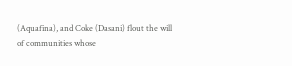(Aquafina), and Coke (Dasani) flout the will of communities whose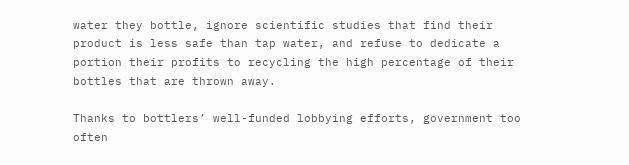water they bottle, ignore scientific studies that find their product is less safe than tap water, and refuse to dedicate a portion their profits to recycling the high percentage of their bottles that are thrown away.

Thanks to bottlers’ well-funded lobbying efforts, government too often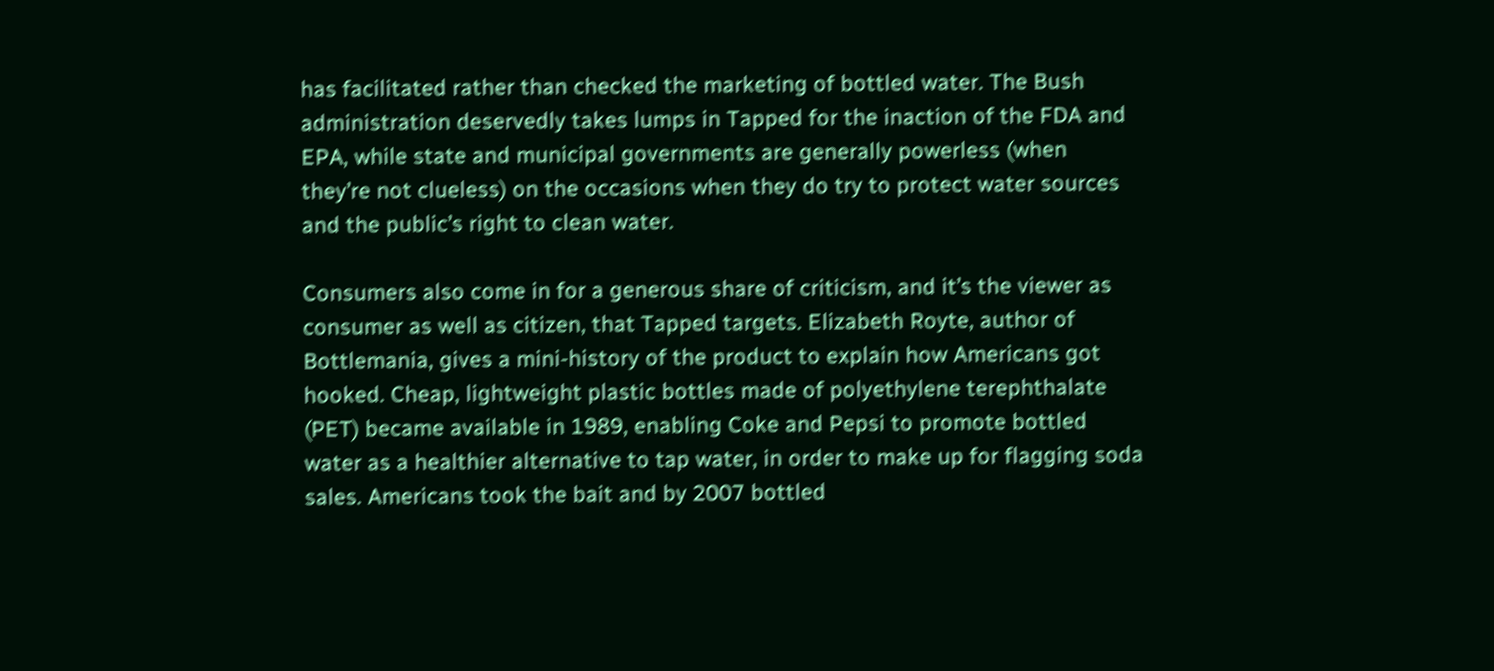has facilitated rather than checked the marketing of bottled water. The Bush administration deservedly takes lumps in Tapped for the inaction of the FDA and EPA, while state and municipal governments are generally powerless (when they’re not clueless) on the occasions when they do try to protect water sources and the public’s right to clean water.

Consumers also come in for a generous share of criticism, and it’s the viewer as consumer as well as citizen, that Tapped targets. Elizabeth Royte, author of Bottlemania, gives a mini-history of the product to explain how Americans got hooked. Cheap, lightweight plastic bottles made of polyethylene terephthalate (PET) became available in 1989, enabling Coke and Pepsi to promote bottled water as a healthier alternative to tap water, in order to make up for flagging soda sales. Americans took the bait and by 2007 bottled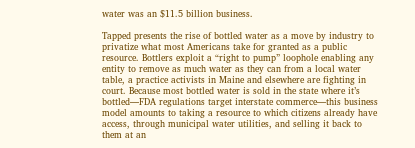water was an $11.5 billion business.

Tapped presents the rise of bottled water as a move by industry to privatize what most Americans take for granted as a public resource. Bottlers exploit a “right to pump” loophole enabling any entity to remove as much water as they can from a local water table, a practice activists in Maine and elsewhere are fighting in court. Because most bottled water is sold in the state where it’s bottled—FDA regulations target interstate commerce—this business model amounts to taking a resource to which citizens already have access, through municipal water utilities, and selling it back to them at an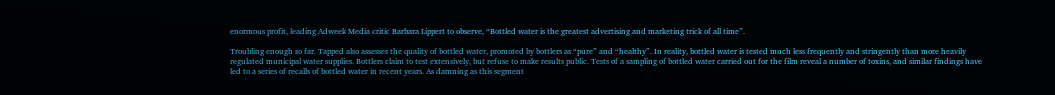enormous profit, leading Adweek Media critic Barbara Lippert to observe, “Bottled water is the greatest advertising and marketing trick of all time”.

Troubling enough so far. Tapped also assesses the quality of bottled water, promoted by bottlers as “pure” and “healthy”. In reality, bottled water is tested much less frequently and stringently than more heavily regulated municipal water supplies. Bottlers claim to test extensively, but refuse to make results public. Tests of a sampling of bottled water carried out for the film reveal a number of toxins, and similar findings have led to a series of recalls of bottled water in recent years. As damning as this segment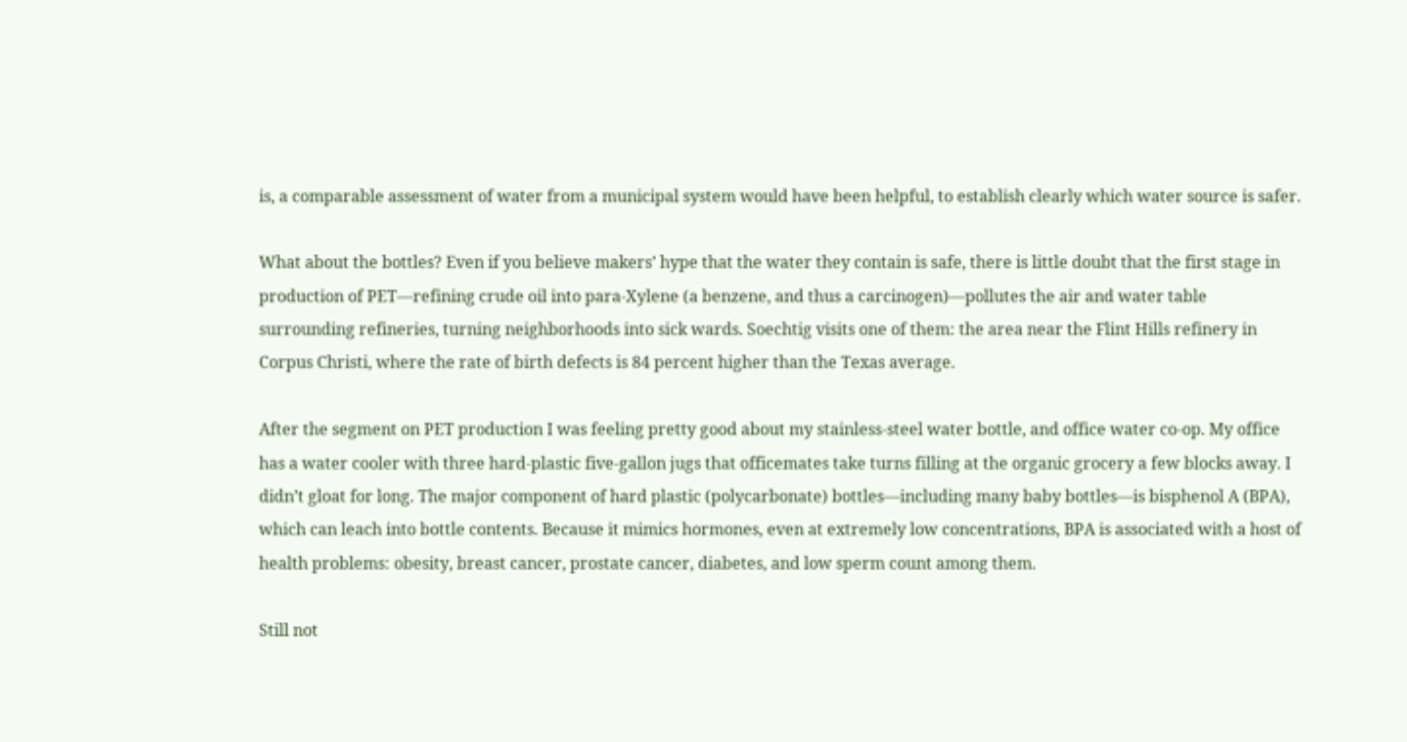is, a comparable assessment of water from a municipal system would have been helpful, to establish clearly which water source is safer.

What about the bottles? Even if you believe makers’ hype that the water they contain is safe, there is little doubt that the first stage in production of PET—refining crude oil into para-Xylene (a benzene, and thus a carcinogen)—pollutes the air and water table surrounding refineries, turning neighborhoods into sick wards. Soechtig visits one of them: the area near the Flint Hills refinery in Corpus Christi, where the rate of birth defects is 84 percent higher than the Texas average.

After the segment on PET production I was feeling pretty good about my stainless-steel water bottle, and office water co-op. My office has a water cooler with three hard-plastic five-gallon jugs that officemates take turns filling at the organic grocery a few blocks away. I didn’t gloat for long. The major component of hard plastic (polycarbonate) bottles—including many baby bottles—is bisphenol A (BPA), which can leach into bottle contents. Because it mimics hormones, even at extremely low concentrations, BPA is associated with a host of health problems: obesity, breast cancer, prostate cancer, diabetes, and low sperm count among them.

Still not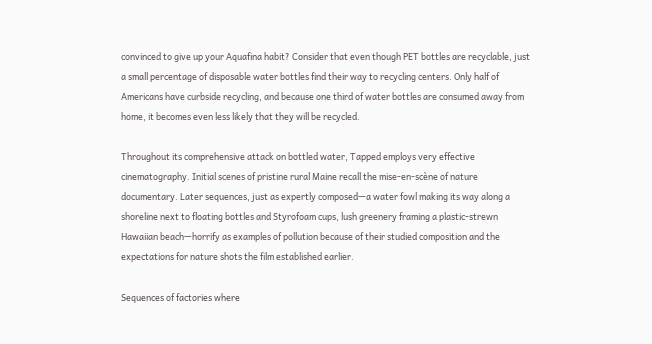convinced to give up your Aquafina habit? Consider that even though PET bottles are recyclable, just a small percentage of disposable water bottles find their way to recycling centers. Only half of Americans have curbside recycling, and because one third of water bottles are consumed away from home, it becomes even less likely that they will be recycled.

Throughout its comprehensive attack on bottled water, Tapped employs very effective cinematography. Initial scenes of pristine rural Maine recall the mise-en-scène of nature documentary. Later sequences, just as expertly composed—a water fowl making its way along a shoreline next to floating bottles and Styrofoam cups, lush greenery framing a plastic-strewn Hawaiian beach—horrify as examples of pollution because of their studied composition and the expectations for nature shots the film established earlier.

Sequences of factories where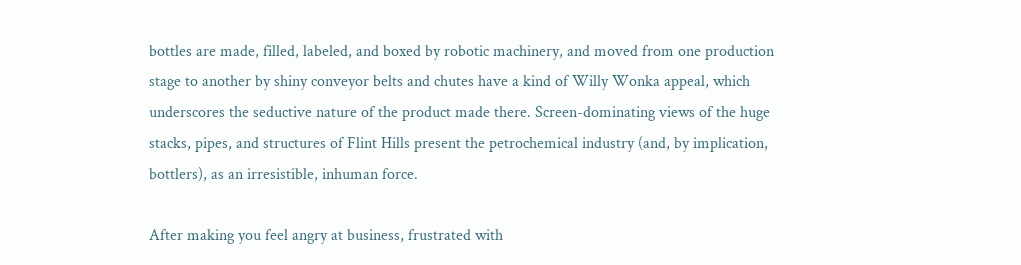bottles are made, filled, labeled, and boxed by robotic machinery, and moved from one production stage to another by shiny conveyor belts and chutes have a kind of Willy Wonka appeal, which underscores the seductive nature of the product made there. Screen-dominating views of the huge stacks, pipes, and structures of Flint Hills present the petrochemical industry (and, by implication, bottlers), as an irresistible, inhuman force.

After making you feel angry at business, frustrated with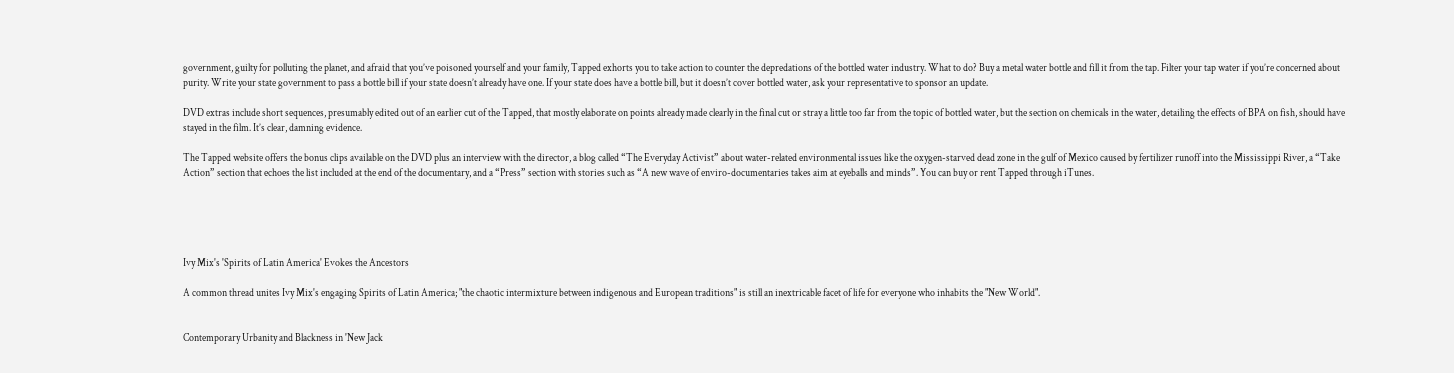government, guilty for polluting the planet, and afraid that you’ve poisoned yourself and your family, Tapped exhorts you to take action to counter the depredations of the bottled water industry. What to do? Buy a metal water bottle and fill it from the tap. Filter your tap water if you’re concerned about purity. Write your state government to pass a bottle bill if your state doesn’t already have one. If your state does have a bottle bill, but it doesn’t cover bottled water, ask your representative to sponsor an update.

DVD extras include short sequences, presumably edited out of an earlier cut of the Tapped, that mostly elaborate on points already made clearly in the final cut or stray a little too far from the topic of bottled water, but the section on chemicals in the water, detailing the effects of BPA on fish, should have stayed in the film. It’s clear, damning evidence.

The Tapped website offers the bonus clips available on the DVD plus an interview with the director, a blog called “The Everyday Activist” about water-related environmental issues like the oxygen-starved dead zone in the gulf of Mexico caused by fertilizer runoff into the Mississippi River, a “Take Action” section that echoes the list included at the end of the documentary, and a “Press” section with stories such as “A new wave of enviro-documentaries takes aim at eyeballs and minds”. You can buy or rent Tapped through iTunes.





Ivy Mix's 'Spirits of Latin America' Evokes the Ancestors

A common thread unites Ivy Mix's engaging Spirits of Latin America; "the chaotic intermixture between indigenous and European traditions" is still an inextricable facet of life for everyone who inhabits the "New World".


Contemporary Urbanity and Blackness in 'New Jack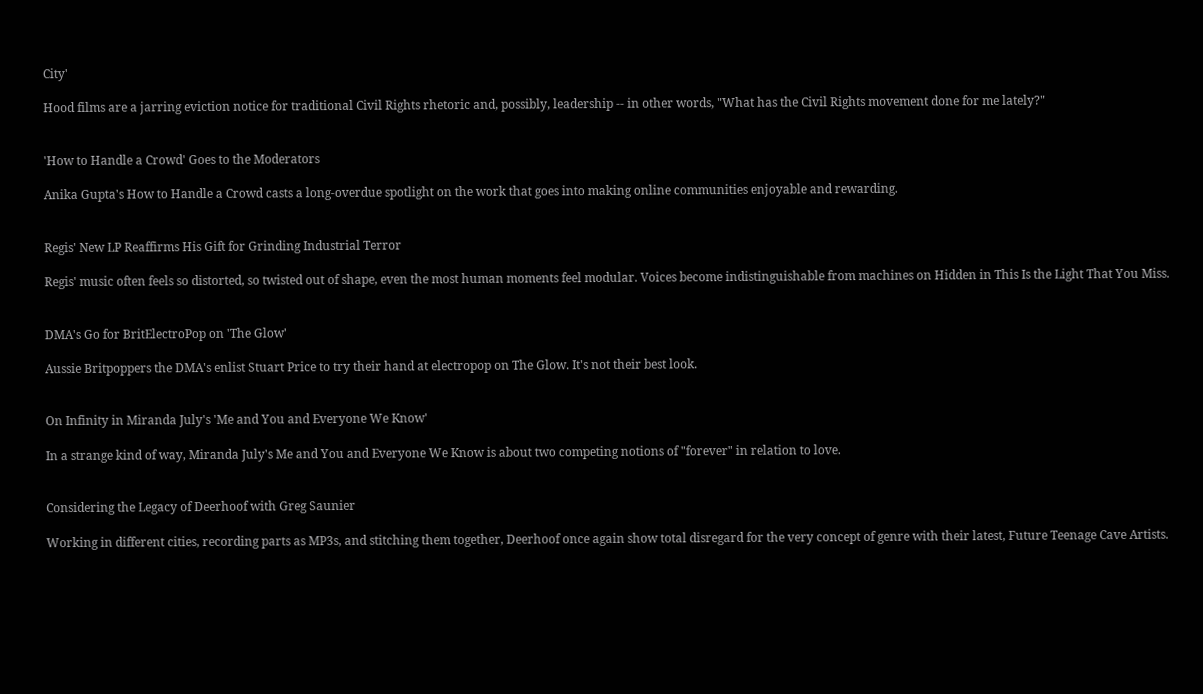City'

Hood films are a jarring eviction notice for traditional Civil Rights rhetoric and, possibly, leadership -- in other words, "What has the Civil Rights movement done for me lately?"


'How to Handle a Crowd' Goes to the Moderators

Anika Gupta's How to Handle a Crowd casts a long-overdue spotlight on the work that goes into making online communities enjoyable and rewarding.


Regis' New LP Reaffirms His Gift for Grinding Industrial Terror

Regis' music often feels so distorted, so twisted out of shape, even the most human moments feel modular. Voices become indistinguishable from machines on Hidden in This Is the Light That You Miss.


DMA's Go for BritElectroPop on 'The Glow'

Aussie Britpoppers the DMA's enlist Stuart Price to try their hand at electropop on The Glow. It's not their best look.


On Infinity in Miranda July's 'Me and You and Everyone We Know'

In a strange kind of way, Miranda July's Me and You and Everyone We Know is about two competing notions of "forever" in relation to love.


Considering the Legacy of Deerhoof with Greg Saunier

Working in different cities, recording parts as MP3s, and stitching them together, Deerhoof once again show total disregard for the very concept of genre with their latest, Future Teenage Cave Artists.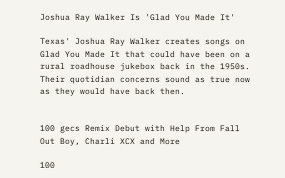Joshua Ray Walker Is 'Glad You Made It'

Texas' Joshua Ray Walker creates songs on Glad You Made It that could have been on a rural roadhouse jukebox back in the 1950s. Their quotidian concerns sound as true now as they would have back then.


100 gecs Remix Debut with Help From Fall Out Boy, Charli XCX and More

100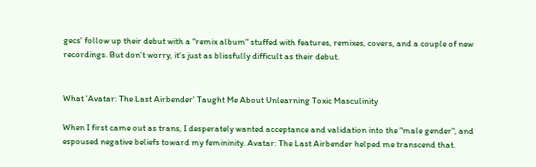gecs' follow up their debut with a "remix album" stuffed with features, remixes, covers, and a couple of new recordings. But don't worry, it's just as blissfully difficult as their debut.


What 'Avatar: The Last Airbender' Taught Me About Unlearning Toxic Masculinity

When I first came out as trans, I desperately wanted acceptance and validation into the "male gender", and espoused negative beliefs toward my femininity. Avatar: The Last Airbender helped me transcend that.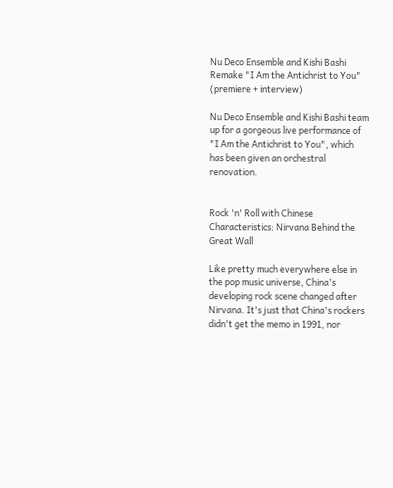Nu Deco Ensemble and Kishi Bashi Remake "I Am the Antichrist to You" (premiere + interview)

Nu Deco Ensemble and Kishi Bashi team up for a gorgeous live performance of "I Am the Antichrist to You", which has been given an orchestral renovation.


Rock 'n' Roll with Chinese Characteristics: Nirvana Behind the Great Wall

Like pretty much everywhere else in the pop music universe, China's developing rock scene changed after Nirvana. It's just that China's rockers didn't get the memo in 1991, nor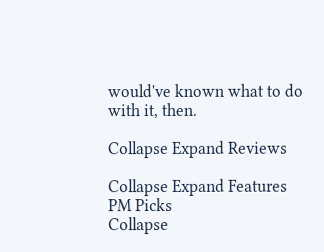would've known what to do with it, then.

Collapse Expand Reviews

Collapse Expand Features
PM Picks
Collapse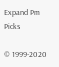Expand Pm Picks

© 1999-2020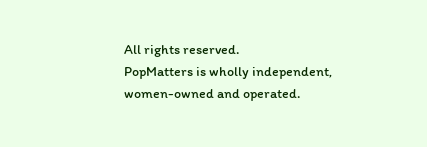All rights reserved.
PopMatters is wholly independent, women-owned and operated.